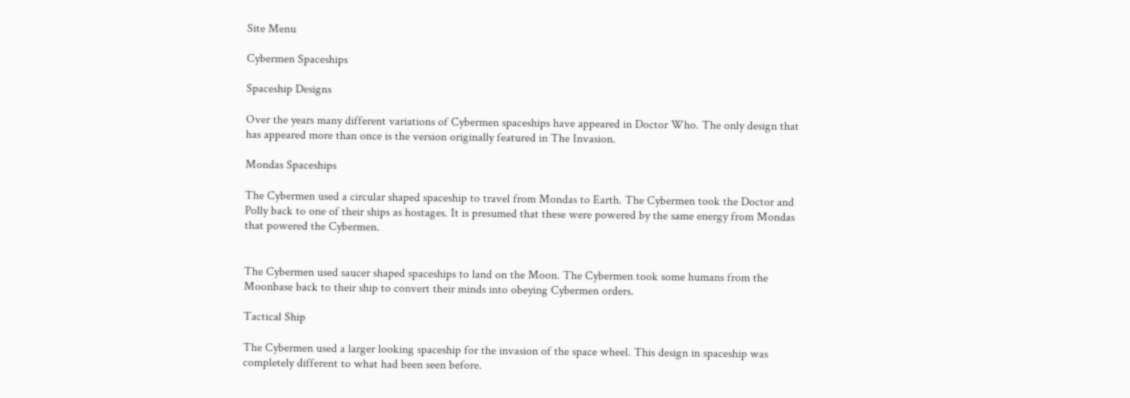Site Menu

Cybermen Spaceships

Spaceship Designs

Over the years many different variations of Cybermen spaceships have appeared in Doctor Who. The only design that has appeared more than once is the version originally featured in The Invasion.

Mondas Spaceships

The Cybermen used a circular shaped spaceship to travel from Mondas to Earth. The Cybermen took the Doctor and Polly back to one of their ships as hostages. It is presumed that these were powered by the same energy from Mondas that powered the Cybermen.


The Cybermen used saucer shaped spaceships to land on the Moon. The Cybermen took some humans from the Moonbase back to their ship to convert their minds into obeying Cybermen orders.

Tactical Ship

The Cybermen used a larger looking spaceship for the invasion of the space wheel. This design in spaceship was completely different to what had been seen before.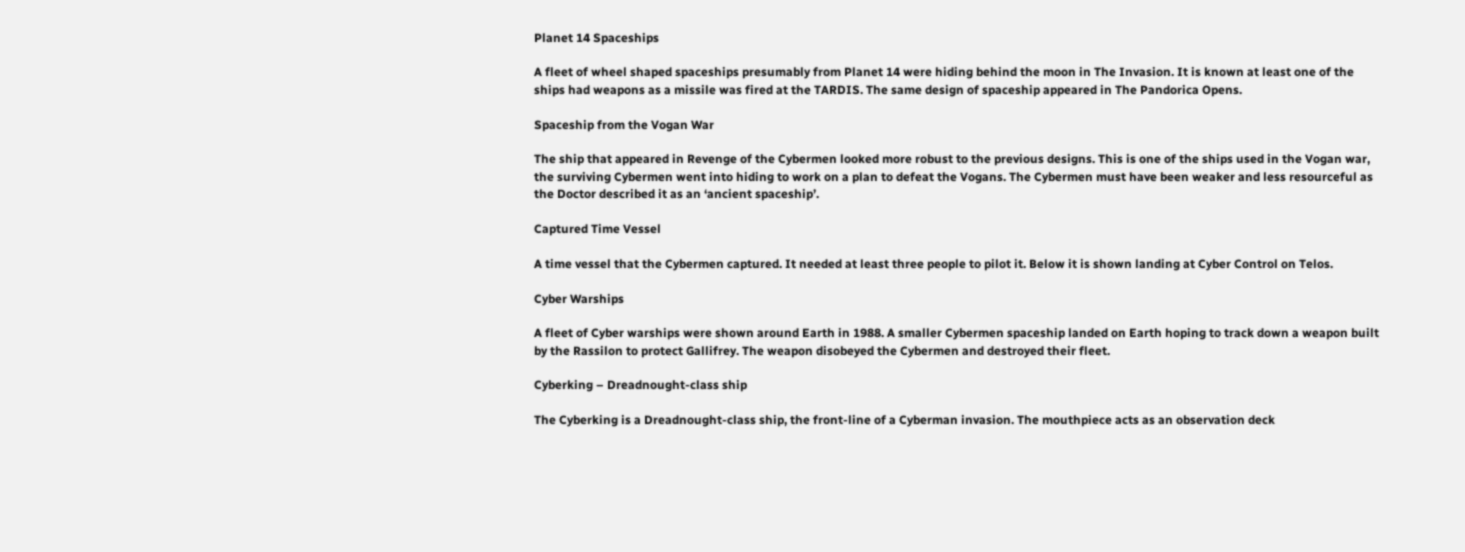Planet 14 Spaceships

A fleet of wheel shaped spaceships presumably from Planet 14 were hiding behind the moon in The Invasion. It is known at least one of the ships had weapons as a missile was fired at the TARDIS. The same design of spaceship appeared in The Pandorica Opens.

Spaceship from the Vogan War

The ship that appeared in Revenge of the Cybermen looked more robust to the previous designs. This is one of the ships used in the Vogan war, the surviving Cybermen went into hiding to work on a plan to defeat the Vogans. The Cybermen must have been weaker and less resourceful as the Doctor described it as an ‘ancient spaceship’.

Captured Time Vessel

A time vessel that the Cybermen captured. It needed at least three people to pilot it. Below it is shown landing at Cyber Control on Telos.

Cyber Warships

A fleet of Cyber warships were shown around Earth in 1988. A smaller Cybermen spaceship landed on Earth hoping to track down a weapon built by the Rassilon to protect Gallifrey. The weapon disobeyed the Cybermen and destroyed their fleet.

Cyberking – Dreadnought-class ship

The Cyberking is a Dreadnought-class ship, the front-line of a Cyberman invasion. The mouthpiece acts as an observation deck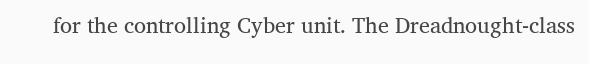for the controlling Cyber unit. The Dreadnought-class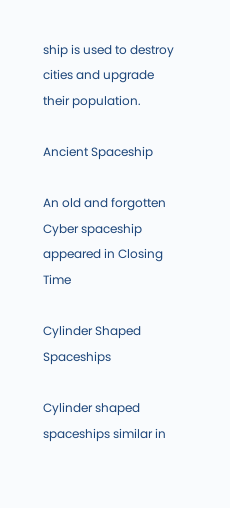ship is used to destroy cities and upgrade their population.

Ancient Spaceship

An old and forgotten Cyber spaceship appeared in Closing Time

Cylinder Shaped Spaceships

Cylinder shaped spaceships similar in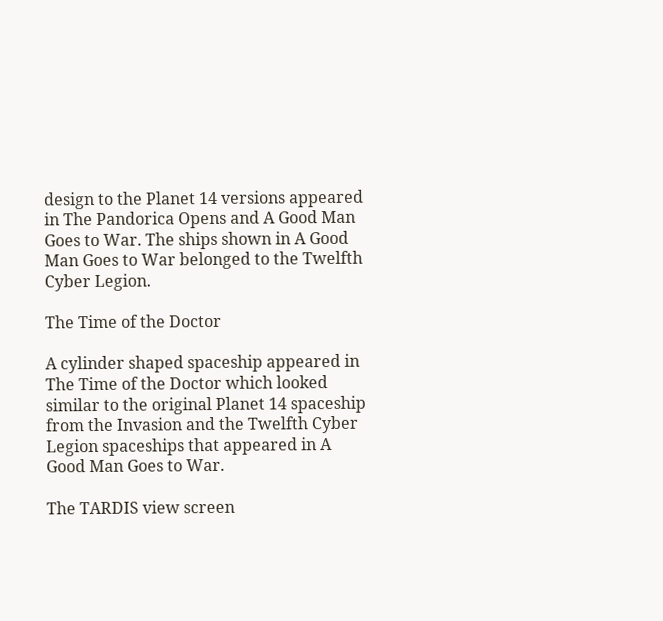design to the Planet 14 versions appeared in The Pandorica Opens and A Good Man Goes to War. The ships shown in A Good Man Goes to War belonged to the Twelfth Cyber Legion.

The Time of the Doctor

A cylinder shaped spaceship appeared in The Time of the Doctor which looked similar to the original Planet 14 spaceship from the Invasion and the Twelfth Cyber Legion spaceships that appeared in A Good Man Goes to War.

The TARDIS view screen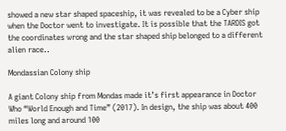showed a new star shaped spaceship, it was revealed to be a Cyber ship when the Doctor went to investigate. It is possible that the TARDIS got the coordinates wrong and the star shaped ship belonged to a different alien race..

Mondassian Colony ship

A giant Colony ship from Mondas made it’s first appearance in Doctor Who “World Enough and Time” (2017). In design, the ship was about 400 miles long and around 100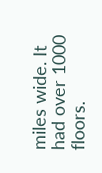miles wide. It had over 1000 floors.